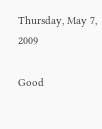Thursday, May 7, 2009

Good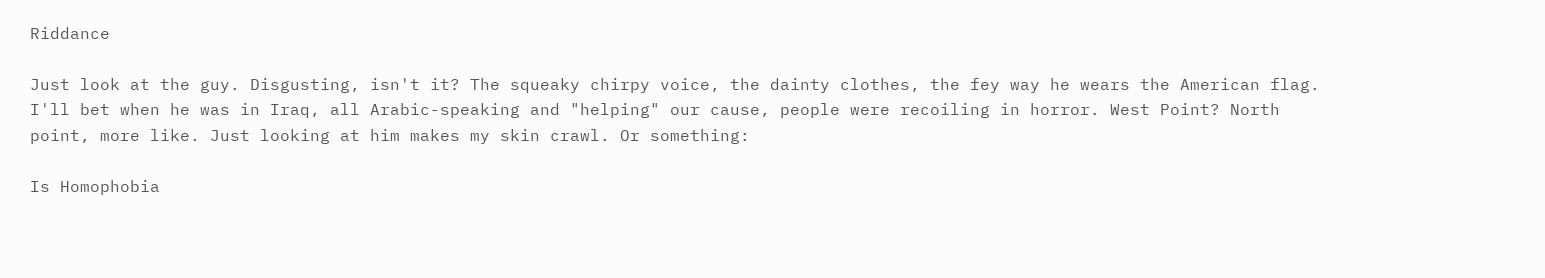Riddance

Just look at the guy. Disgusting, isn't it? The squeaky chirpy voice, the dainty clothes, the fey way he wears the American flag. I'll bet when he was in Iraq, all Arabic-speaking and "helping" our cause, people were recoiling in horror. West Point? North point, more like. Just looking at him makes my skin crawl. Or something:

Is Homophobia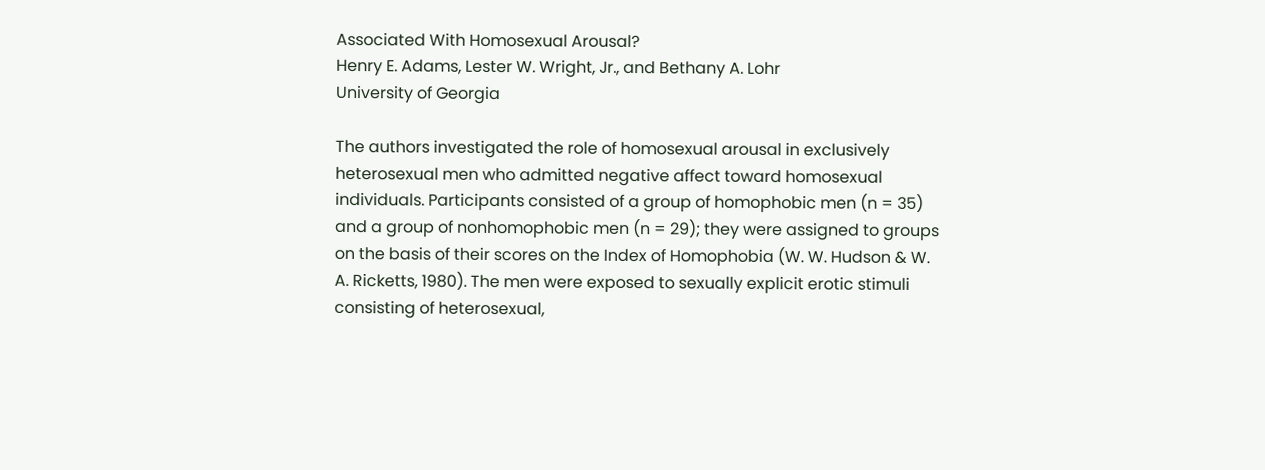Associated With Homosexual Arousal?
Henry E. Adams, Lester W. Wright, Jr., and Bethany A. Lohr
University of Georgia

The authors investigated the role of homosexual arousal in exclusively heterosexual men who admitted negative affect toward homosexual individuals. Participants consisted of a group of homophobic men (n = 35) and a group of nonhomophobic men (n = 29); they were assigned to groups on the basis of their scores on the Index of Homophobia (W. W. Hudson & W. A. Ricketts, 1980). The men were exposed to sexually explicit erotic stimuli consisting of heterosexual,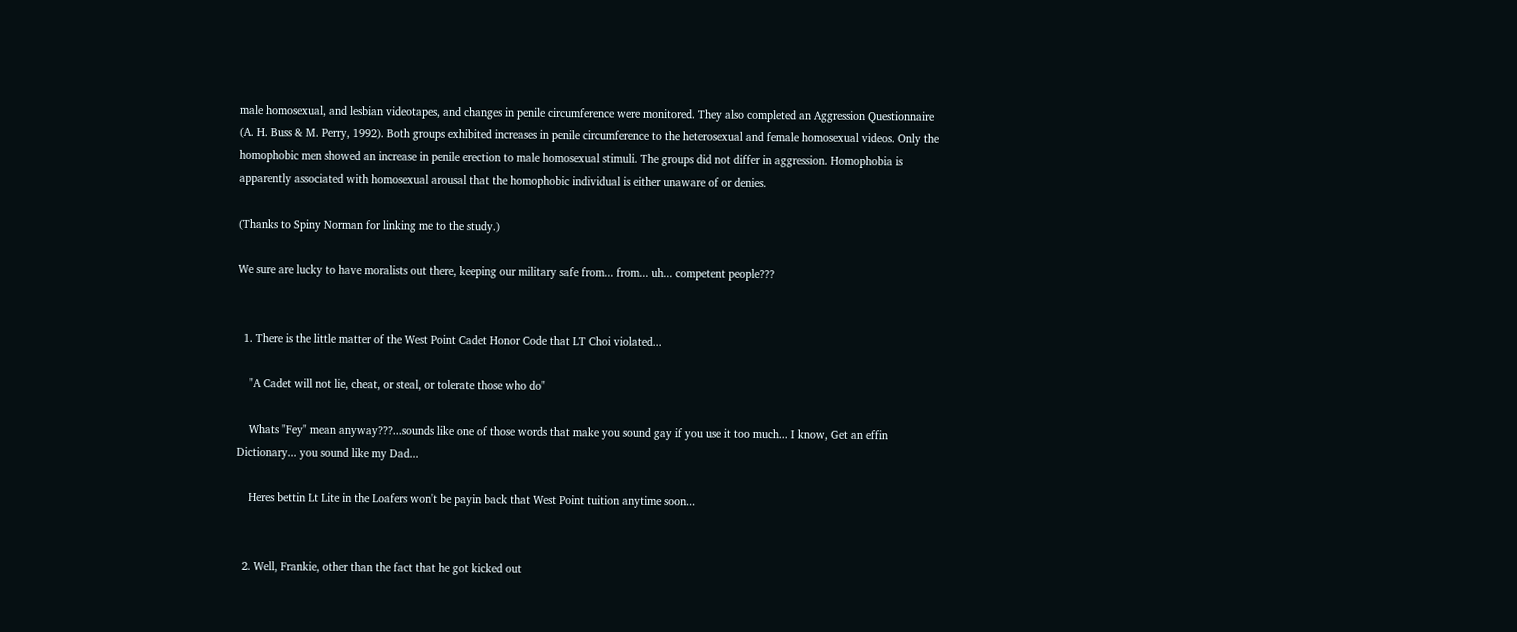male homosexual, and lesbian videotapes, and changes in penile circumference were monitored. They also completed an Aggression Questionnaire (A. H. Buss & M. Perry, 1992). Both groups exhibited increases in penile circumference to the heterosexual and female homosexual videos. Only the homophobic men showed an increase in penile erection to male homosexual stimuli. The groups did not differ in aggression. Homophobia is apparently associated with homosexual arousal that the homophobic individual is either unaware of or denies.

(Thanks to Spiny Norman for linking me to the study.)

We sure are lucky to have moralists out there, keeping our military safe from... from... uh... competent people???


  1. There is the little matter of the West Point Cadet Honor Code that LT Choi violated...

    "A Cadet will not lie, cheat, or steal, or tolerate those who do"

    Whats "Fey" mean anyway???...sounds like one of those words that make you sound gay if you use it too much... I know, Get an effin Dictionary... you sound like my Dad...

    Heres bettin Lt Lite in the Loafers won't be payin back that West Point tuition anytime soon...


  2. Well, Frankie, other than the fact that he got kicked out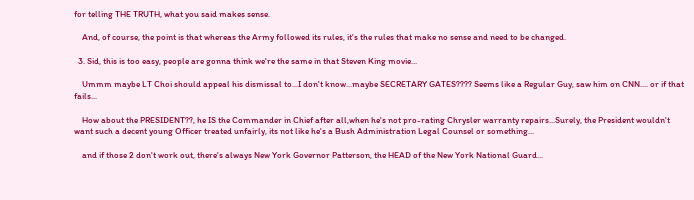for telling THE TRUTH, what you said makes sense.

    And, of course, the point is that whereas the Army followed its rules, it's the rules that make no sense and need to be changed.

  3. Sid, this is too easy, people are gonna think we're the same in that Steven King movie...

    Ummm maybe LT Choi should appeal his dismissal to...I don't know...maybe SECRETARY GATES???? Seems like a Regular Guy, saw him on CNN.... or if that fails...

    How about the PRESIDENT??, he IS the Commander in Chief after all,when he's not pro-rating Chrysler warranty repairs...Surely, the President wouldn't want such a decent young Officer treated unfairly, its not like he's a Bush Administration Legal Counsel or something...

    and if those 2 don't work out, there's always New York Governor Patterson, the HEAD of the New York National Guard...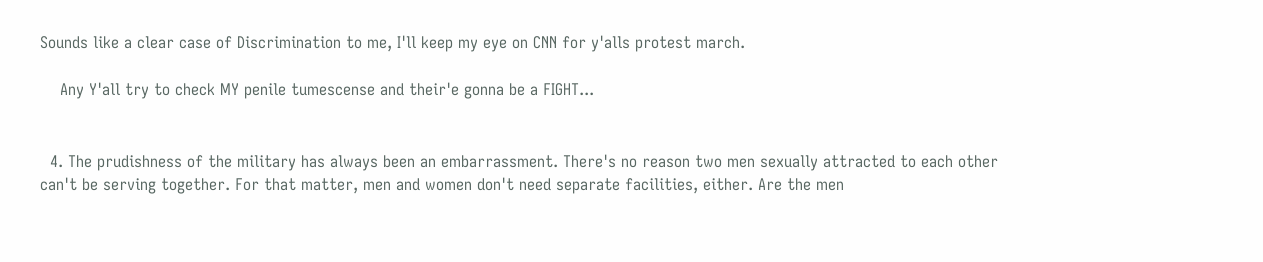Sounds like a clear case of Discrimination to me, I'll keep my eye on CNN for y'alls protest march.

    Any Y'all try to check MY penile tumescense and their'e gonna be a FIGHT...


  4. The prudishness of the military has always been an embarrassment. There's no reason two men sexually attracted to each other can't be serving together. For that matter, men and women don't need separate facilities, either. Are the men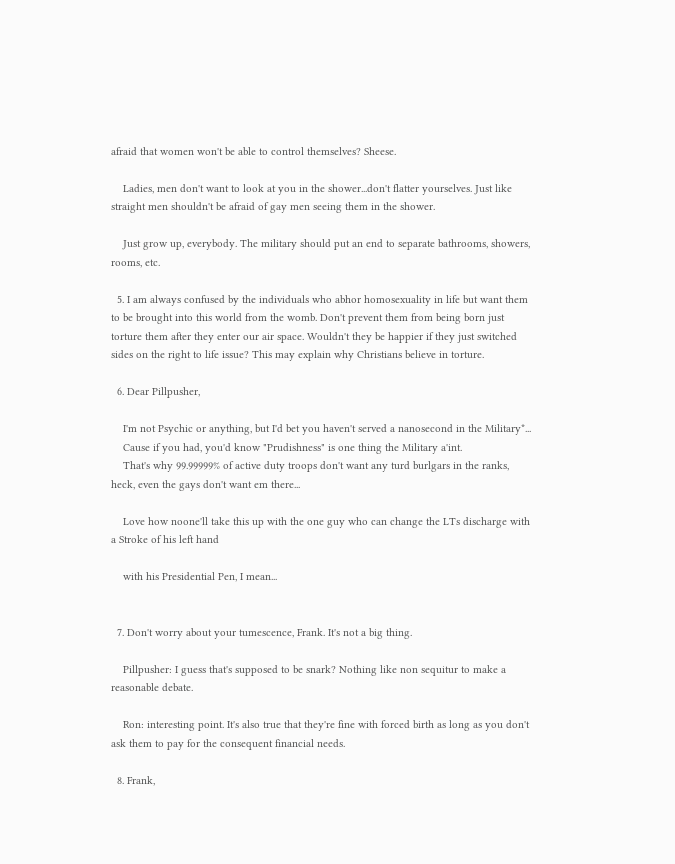afraid that women won't be able to control themselves? Sheese.

    Ladies, men don't want to look at you in the shower...don't flatter yourselves. Just like straight men shouldn't be afraid of gay men seeing them in the shower.

    Just grow up, everybody. The military should put an end to separate bathrooms, showers, rooms, etc.

  5. I am always confused by the individuals who abhor homosexuality in life but want them to be brought into this world from the womb. Don't prevent them from being born just torture them after they enter our air space. Wouldn't they be happier if they just switched sides on the right to life issue? This may explain why Christians believe in torture.

  6. Dear Pillpusher,

    I'm not Psychic or anything, but I'd bet you haven't served a nanosecond in the Military*...
    Cause if you had, you'd know "Prudishness" is one thing the Military a'int.
    That's why 99.99999% of active duty troops don't want any turd burlgars in the ranks, heck, even the gays don't want em there...

    Love how noone'll take this up with the one guy who can change the LTs discharge with a Stroke of his left hand

    with his Presidential Pen, I mean...


  7. Don't worry about your tumescence, Frank. It's not a big thing.

    Pillpusher: I guess that's supposed to be snark? Nothing like non sequitur to make a reasonable debate.

    Ron: interesting point. It's also true that they're fine with forced birth as long as you don't ask them to pay for the consequent financial needs.

  8. Frank,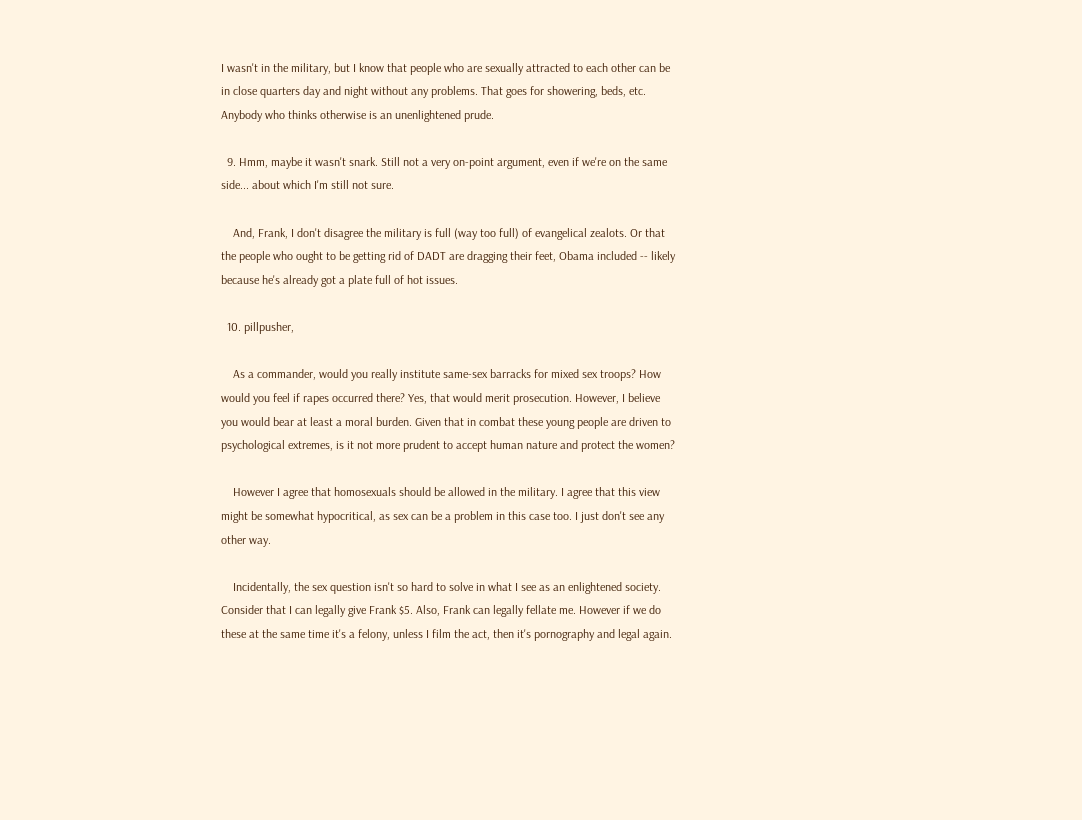I wasn't in the military, but I know that people who are sexually attracted to each other can be in close quarters day and night without any problems. That goes for showering, beds, etc. Anybody who thinks otherwise is an unenlightened prude.

  9. Hmm, maybe it wasn't snark. Still not a very on-point argument, even if we're on the same side... about which I'm still not sure.

    And, Frank, I don't disagree the military is full (way too full) of evangelical zealots. Or that the people who ought to be getting rid of DADT are dragging their feet, Obama included -- likely because he's already got a plate full of hot issues.

  10. pillpusher,

    As a commander, would you really institute same-sex barracks for mixed sex troops? How would you feel if rapes occurred there? Yes, that would merit prosecution. However, I believe you would bear at least a moral burden. Given that in combat these young people are driven to psychological extremes, is it not more prudent to accept human nature and protect the women?

    However I agree that homosexuals should be allowed in the military. I agree that this view might be somewhat hypocritical, as sex can be a problem in this case too. I just don't see any other way.

    Incidentally, the sex question isn't so hard to solve in what I see as an enlightened society. Consider that I can legally give Frank $5. Also, Frank can legally fellate me. However if we do these at the same time it's a felony, unless I film the act, then it's pornography and legal again.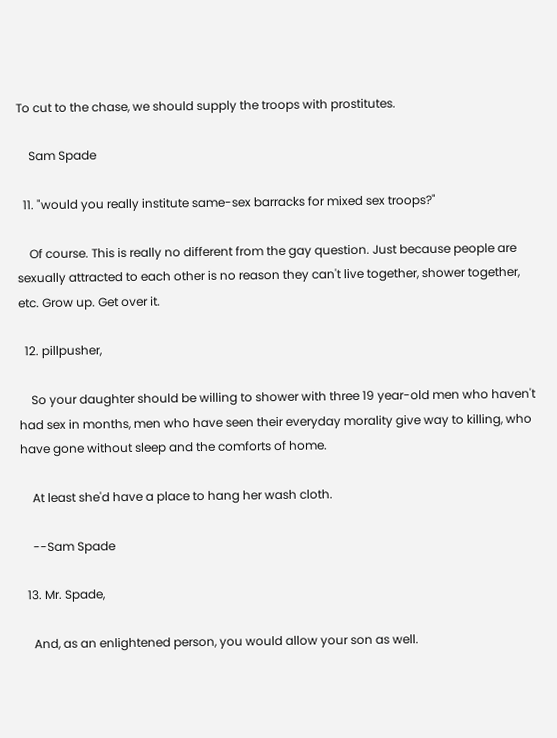To cut to the chase, we should supply the troops with prostitutes.

    Sam Spade

  11. "would you really institute same-sex barracks for mixed sex troops?"

    Of course. This is really no different from the gay question. Just because people are sexually attracted to each other is no reason they can't live together, shower together, etc. Grow up. Get over it.

  12. pillpusher,

    So your daughter should be willing to shower with three 19 year-old men who haven't had sex in months, men who have seen their everyday morality give way to killing, who have gone without sleep and the comforts of home.

    At least she'd have a place to hang her wash cloth.

    --Sam Spade

  13. Mr. Spade,

    And, as an enlightened person, you would allow your son as well.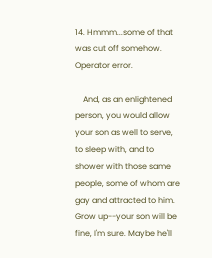14. Hmmm...some of that was cut off somehow. Operator error.

    And, as an enlightened person, you would allow your son as well to serve, to sleep with, and to shower with those same people, some of whom are gay and attracted to him. Grow up--your son will be fine, I'm sure. Maybe he'll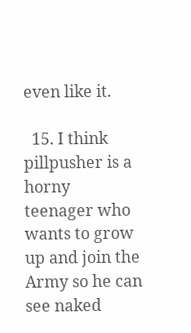even like it.

  15. I think pillpusher is a horny teenager who wants to grow up and join the Army so he can see naked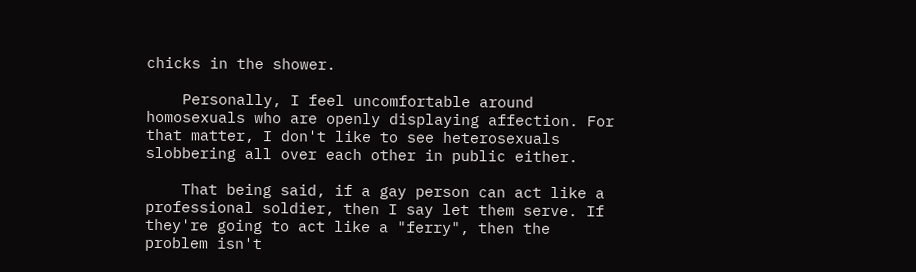chicks in the shower.

    Personally, I feel uncomfortable around homosexuals who are openly displaying affection. For that matter, I don't like to see heterosexuals slobbering all over each other in public either.

    That being said, if a gay person can act like a professional soldier, then I say let them serve. If they're going to act like a "ferry", then the problem isn't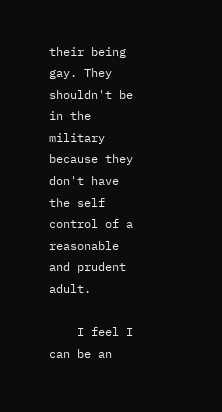their being gay. They shouldn't be in the military because they don't have the self control of a reasonable and prudent adult.

    I feel I can be an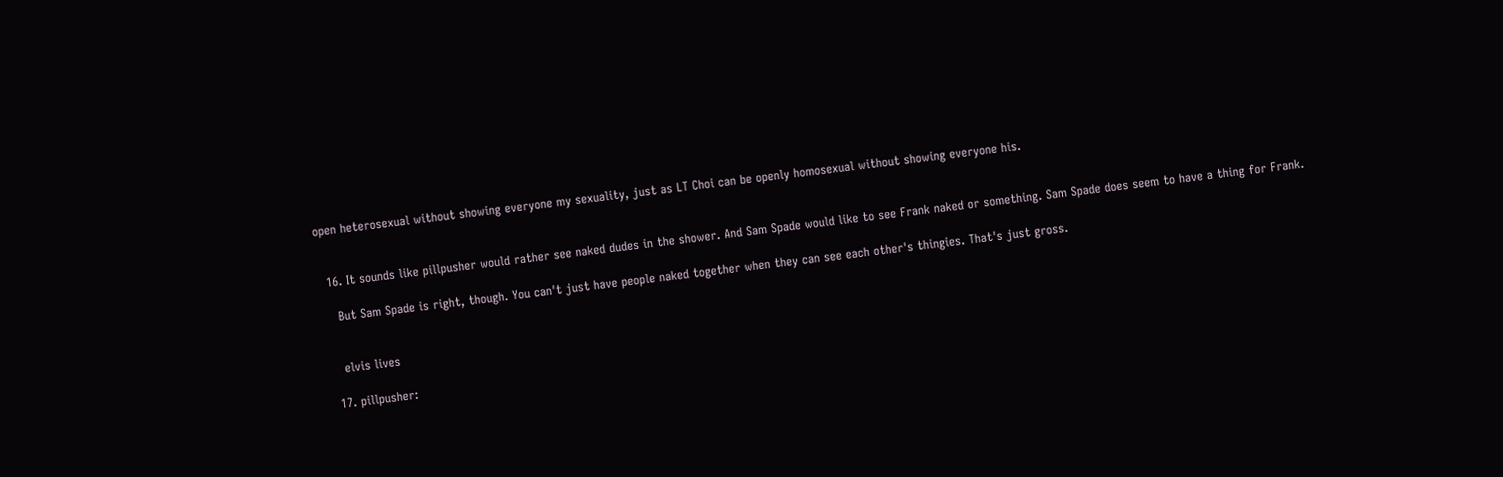open heterosexual without showing everyone my sexuality, just as LT Choi can be openly homosexual without showing everyone his.


  16. It sounds like pillpusher would rather see naked dudes in the shower. And Sam Spade would like to see Frank naked or something. Sam Spade does seem to have a thing for Frank.

    But Sam Spade is right, though. You can't just have people naked together when they can see each other's thingies. That's just gross.


    elvis lives

  17. pillpusher: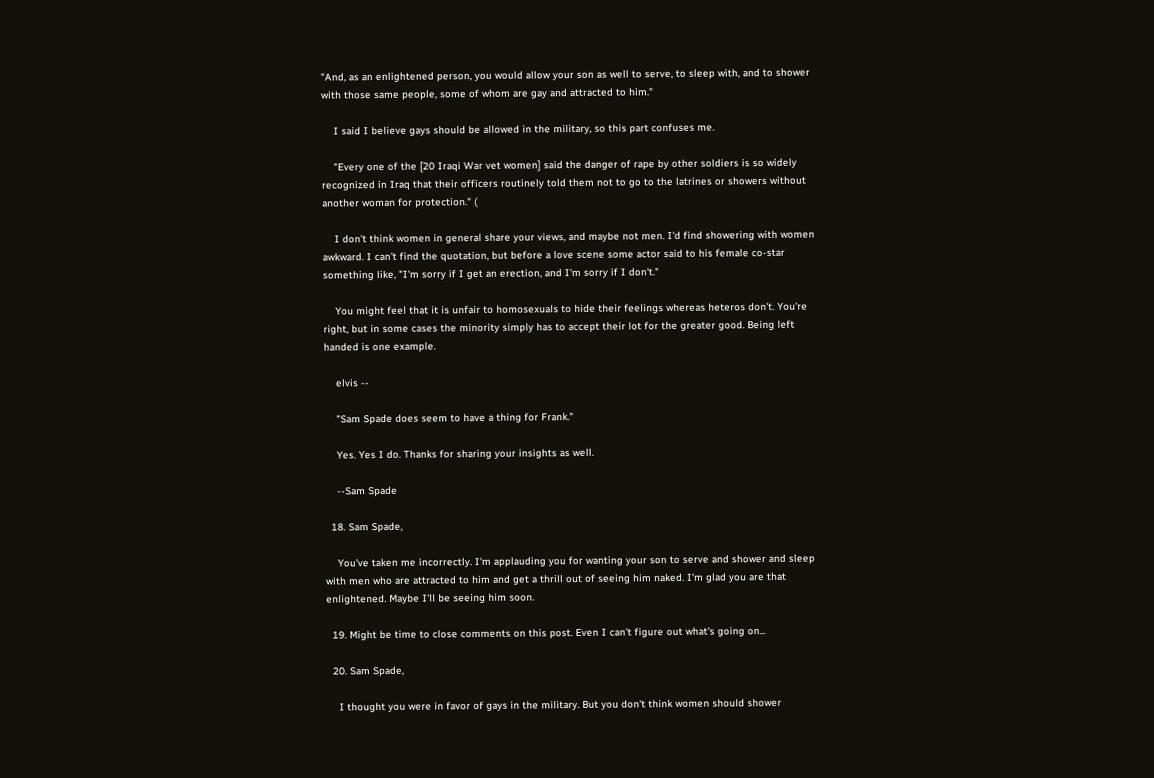"And, as an enlightened person, you would allow your son as well to serve, to sleep with, and to shower with those same people, some of whom are gay and attracted to him."

    I said I believe gays should be allowed in the military, so this part confuses me.

    "Every one of the [20 Iraqi War vet women] said the danger of rape by other soldiers is so widely recognized in Iraq that their officers routinely told them not to go to the latrines or showers without another woman for protection." (

    I don't think women in general share your views, and maybe not men. I'd find showering with women awkward. I can't find the quotation, but before a love scene some actor said to his female co-star something like, "I'm sorry if I get an erection, and I'm sorry if I don't."

    You might feel that it is unfair to homosexuals to hide their feelings whereas heteros don't. You're right, but in some cases the minority simply has to accept their lot for the greater good. Being left handed is one example.

    elvis --

    "Sam Spade does seem to have a thing for Frank."

    Yes. Yes I do. Thanks for sharing your insights as well.

    --Sam Spade

  18. Sam Spade,

    You've taken me incorrectly. I'm applauding you for wanting your son to serve and shower and sleep with men who are attracted to him and get a thrill out of seeing him naked. I'm glad you are that enlightened. Maybe I'll be seeing him soon.

  19. Might be time to close comments on this post. Even I can't figure out what's going on...

  20. Sam Spade,

    I thought you were in favor of gays in the military. But you don't think women should shower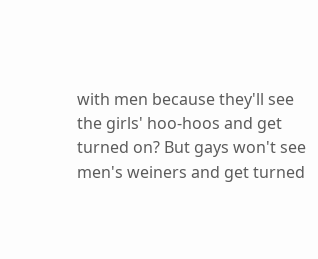with men because they'll see the girls' hoo-hoos and get turned on? But gays won't see men's weiners and get turned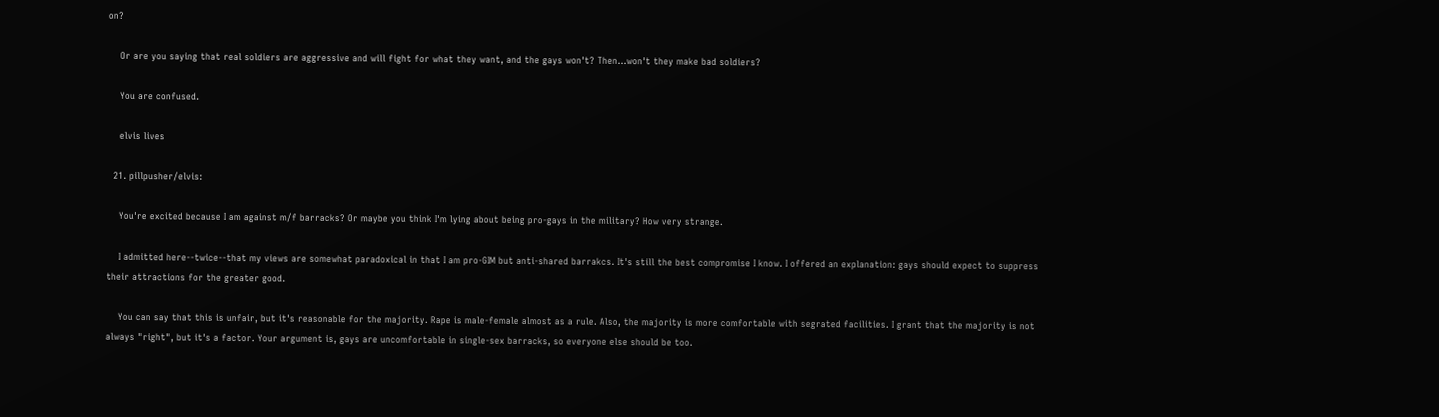on?

    Or are you saying that real soldiers are aggressive and will fight for what they want, and the gays won't? Then...won't they make bad soldiers?

    You are confused.

    elvis lives

  21. pillpusher/elvis:

    You're excited because I am against m/f barracks? Or maybe you think I'm lying about being pro-gays in the military? How very strange.

    I admitted here--twice--that my views are somewhat paradoxical in that I am pro-GIM but anti-shared barrakcs. It's still the best compromise I know. I offered an explanation: gays should expect to suppress their attractions for the greater good.

    You can say that this is unfair, but it's reasonable for the majority. Rape is male-female almost as a rule. Also, the majority is more comfortable with segrated facilities. I grant that the majority is not always "right", but it's a factor. Your argument is, gays are uncomfortable in single-sex barracks, so everyone else should be too.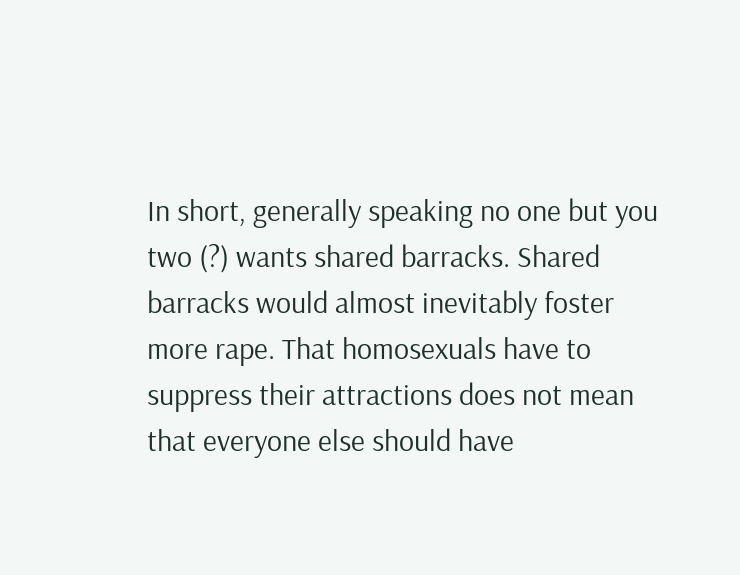In short, generally speaking no one but you two (?) wants shared barracks. Shared barracks would almost inevitably foster more rape. That homosexuals have to suppress their attractions does not mean that everyone else should have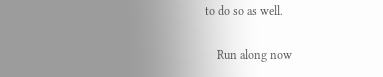to do so as well.

    Run along now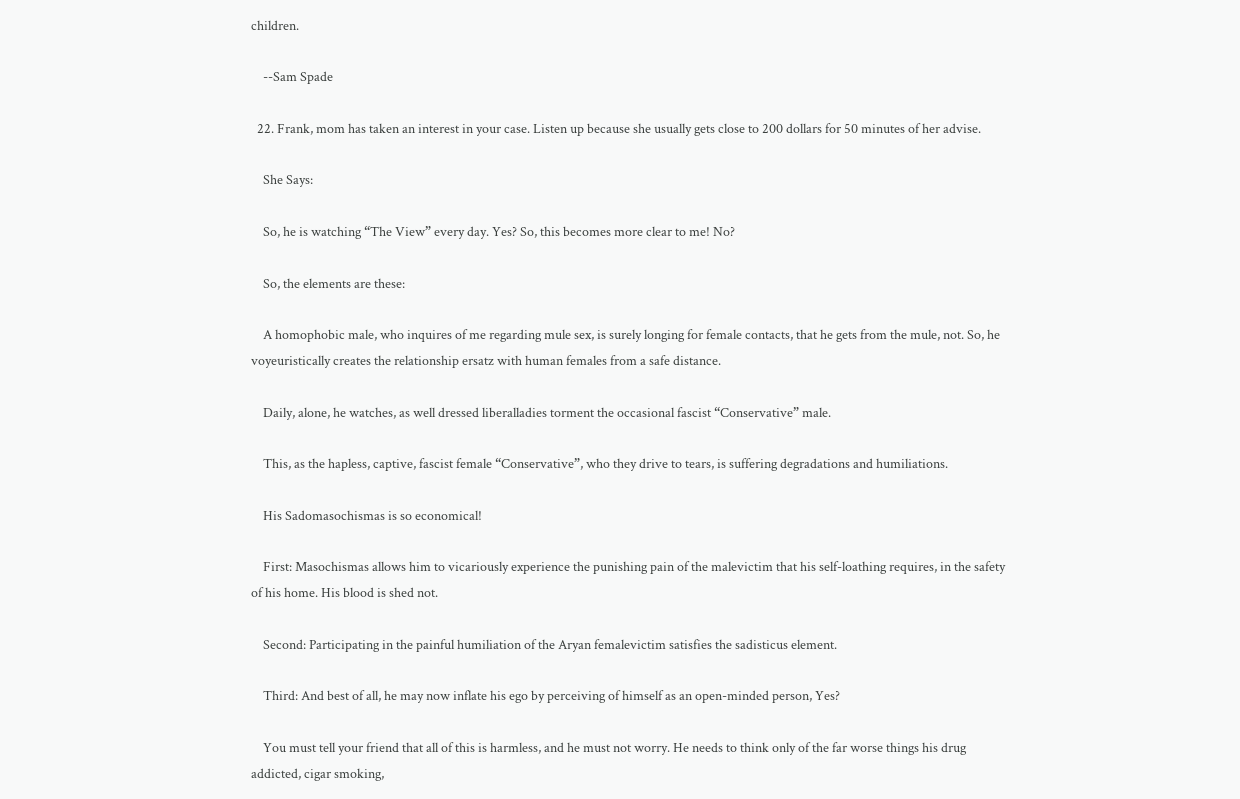children.

    --Sam Spade

  22. Frank, mom has taken an interest in your case. Listen up because she usually gets close to 200 dollars for 50 minutes of her advise.

    She Says:

    So, he is watching “The View” every day. Yes? So, this becomes more clear to me! No?

    So, the elements are these:

    A homophobic male, who inquires of me regarding mule sex, is surely longing for female contacts, that he gets from the mule, not. So, he voyeuristically creates the relationship ersatz with human females from a safe distance.

    Daily, alone, he watches, as well dressed liberalladies torment the occasional fascist “Conservative” male.

    This, as the hapless, captive, fascist female “Conservative”, who they drive to tears, is suffering degradations and humiliations.

    His Sadomasochismas is so economical!

    First: Masochismas allows him to vicariously experience the punishing pain of the malevictim that his self-loathing requires, in the safety of his home. His blood is shed not.

    Second: Participating in the painful humiliation of the Aryan femalevictim satisfies the sadisticus element.

    Third: And best of all, he may now inflate his ego by perceiving of himself as an open-minded person, Yes?

    You must tell your friend that all of this is harmless, and he must not worry. He needs to think only of the far worse things his drug addicted, cigar smoking,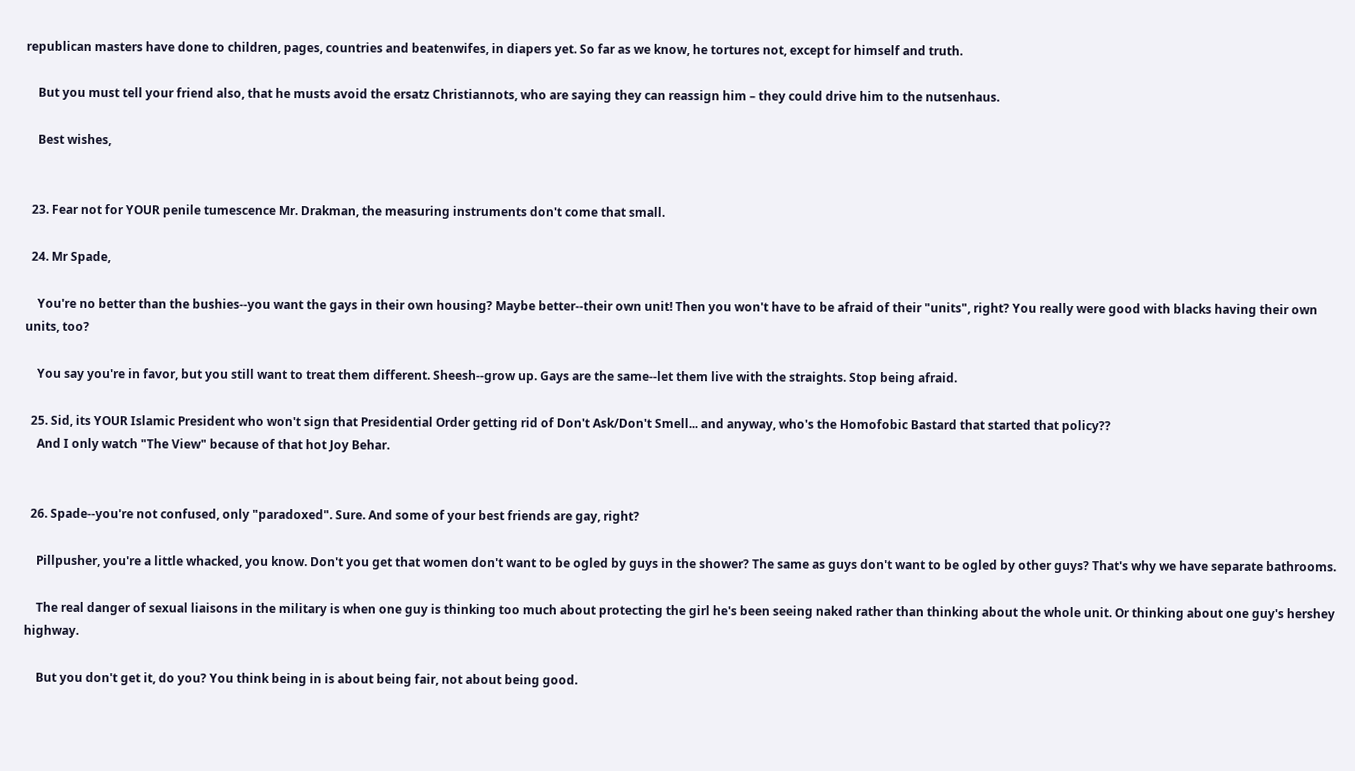republican masters have done to children, pages, countries and beatenwifes, in diapers yet. So far as we know, he tortures not, except for himself and truth.

    But you must tell your friend also, that he musts avoid the ersatz Christiannots, who are saying they can reassign him – they could drive him to the nutsenhaus.

    Best wishes,


  23. Fear not for YOUR penile tumescence Mr. Drakman, the measuring instruments don't come that small.

  24. Mr Spade,

    You're no better than the bushies--you want the gays in their own housing? Maybe better--their own unit! Then you won't have to be afraid of their "units", right? You really were good with blacks having their own units, too?

    You say you're in favor, but you still want to treat them different. Sheesh--grow up. Gays are the same--let them live with the straights. Stop being afraid.

  25. Sid, its YOUR Islamic President who won't sign that Presidential Order getting rid of Don't Ask/Don't Smell... and anyway, who's the Homofobic Bastard that started that policy??
    And I only watch "The View" because of that hot Joy Behar.


  26. Spade--you're not confused, only "paradoxed". Sure. And some of your best friends are gay, right?

    Pillpusher, you're a little whacked, you know. Don't you get that women don't want to be ogled by guys in the shower? The same as guys don't want to be ogled by other guys? That's why we have separate bathrooms.

    The real danger of sexual liaisons in the military is when one guy is thinking too much about protecting the girl he's been seeing naked rather than thinking about the whole unit. Or thinking about one guy's hershey highway.

    But you don't get it, do you? You think being in is about being fair, not about being good.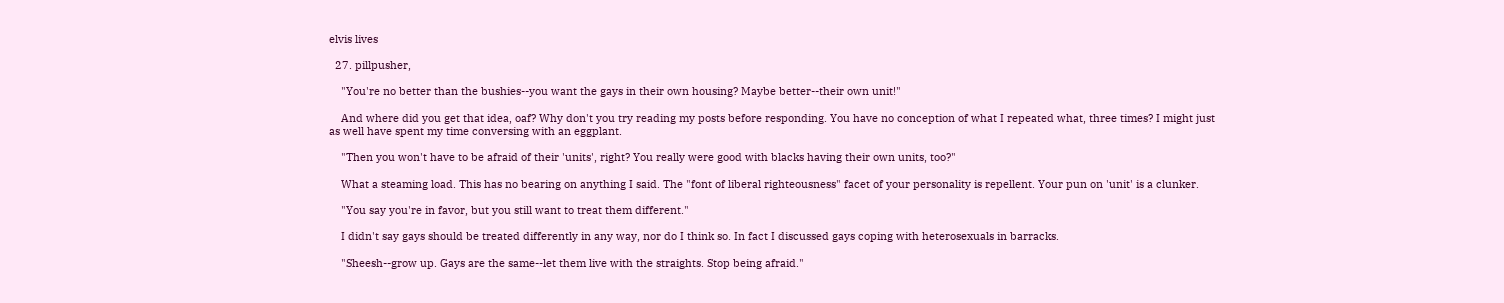elvis lives

  27. pillpusher,

    "You're no better than the bushies--you want the gays in their own housing? Maybe better--their own unit!"

    And where did you get that idea, oaf? Why don't you try reading my posts before responding. You have no conception of what I repeated what, three times? I might just as well have spent my time conversing with an eggplant.

    "Then you won't have to be afraid of their 'units', right? You really were good with blacks having their own units, too?"

    What a steaming load. This has no bearing on anything I said. The "font of liberal righteousness" facet of your personality is repellent. Your pun on 'unit' is a clunker.

    "You say you're in favor, but you still want to treat them different."

    I didn't say gays should be treated differently in any way, nor do I think so. In fact I discussed gays coping with heterosexuals in barracks.

    "Sheesh--grow up. Gays are the same--let them live with the straights. Stop being afraid."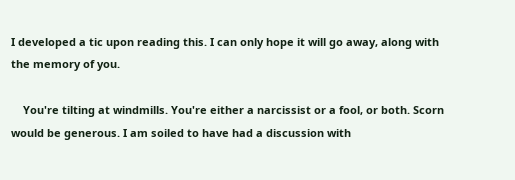I developed a tic upon reading this. I can only hope it will go away, along with the memory of you.

    You're tilting at windmills. You're either a narcissist or a fool, or both. Scorn would be generous. I am soiled to have had a discussion with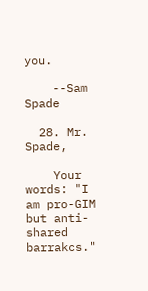you.

    --Sam Spade

  28. Mr. Spade,

    Your words: "I am pro-GIM but anti-shared barrakcs."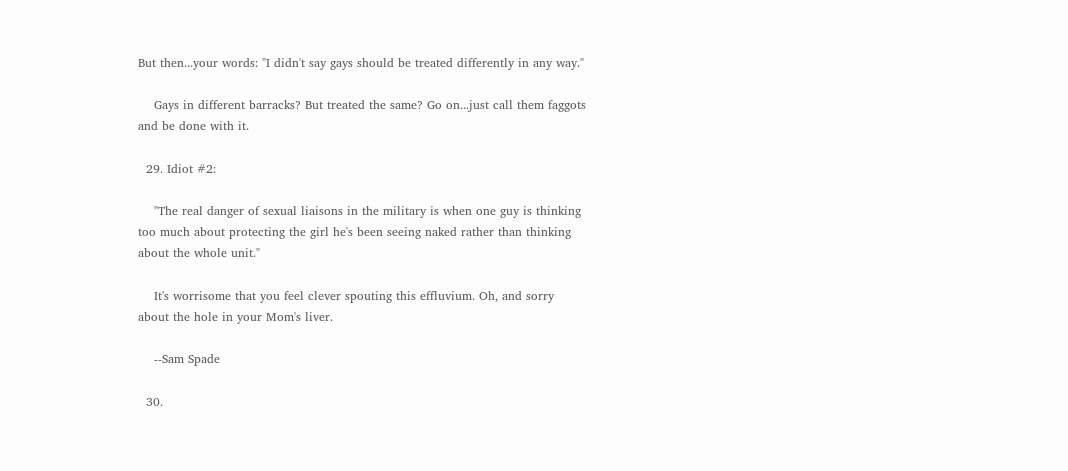But then...your words: "I didn't say gays should be treated differently in any way."

    Gays in different barracks? But treated the same? Go on...just call them faggots and be done with it.

  29. Idiot #2:

    "The real danger of sexual liaisons in the military is when one guy is thinking too much about protecting the girl he's been seeing naked rather than thinking about the whole unit."

    It's worrisome that you feel clever spouting this effluvium. Oh, and sorry about the hole in your Mom's liver.

    --Sam Spade

  30.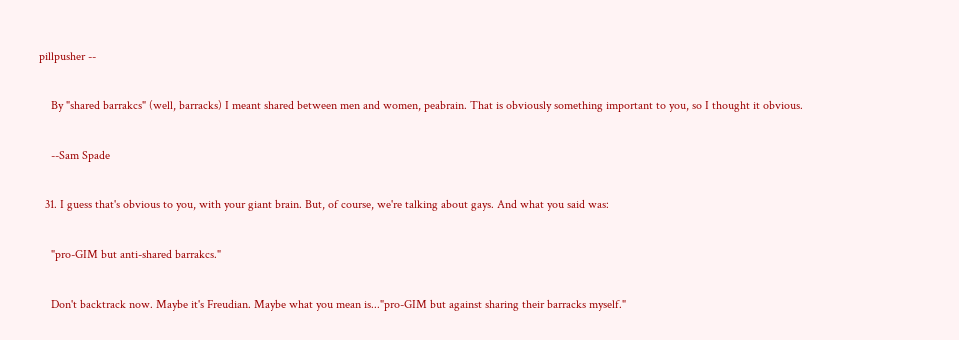pillpusher --

    By "shared barrakcs" (well, barracks) I meant shared between men and women, peabrain. That is obviously something important to you, so I thought it obvious.

    --Sam Spade

  31. I guess that's obvious to you, with your giant brain. But, of course, we're talking about gays. And what you said was:

    "pro-GIM but anti-shared barrakcs."

    Don't backtrack now. Maybe it's Freudian. Maybe what you mean is..."pro-GIM but against sharing their barracks myself."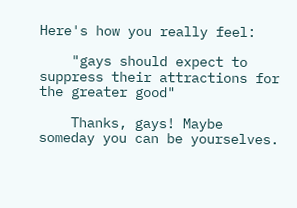Here's how you really feel:

    "gays should expect to suppress their attractions for the greater good"

    Thanks, gays! Maybe someday you can be yourselves.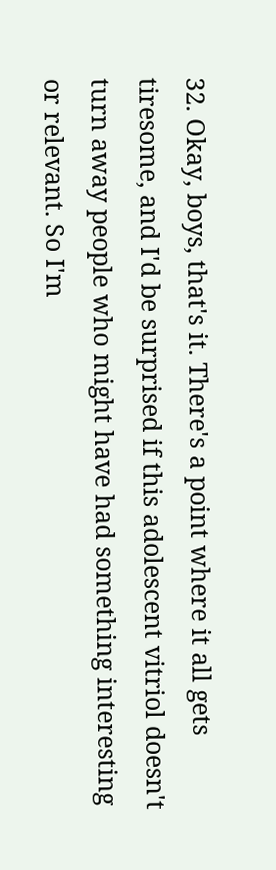32. Okay, boys, that's it. There's a point where it all gets tiresome, and I'd be surprised if this adolescent vitriol doesn't turn away people who might have had something interesting or relevant. So I'm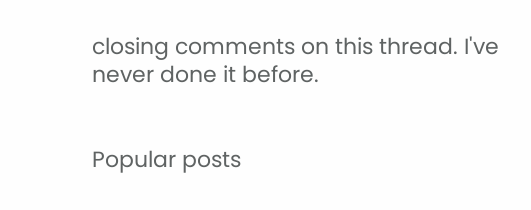closing comments on this thread. I've never done it before.


Popular posts